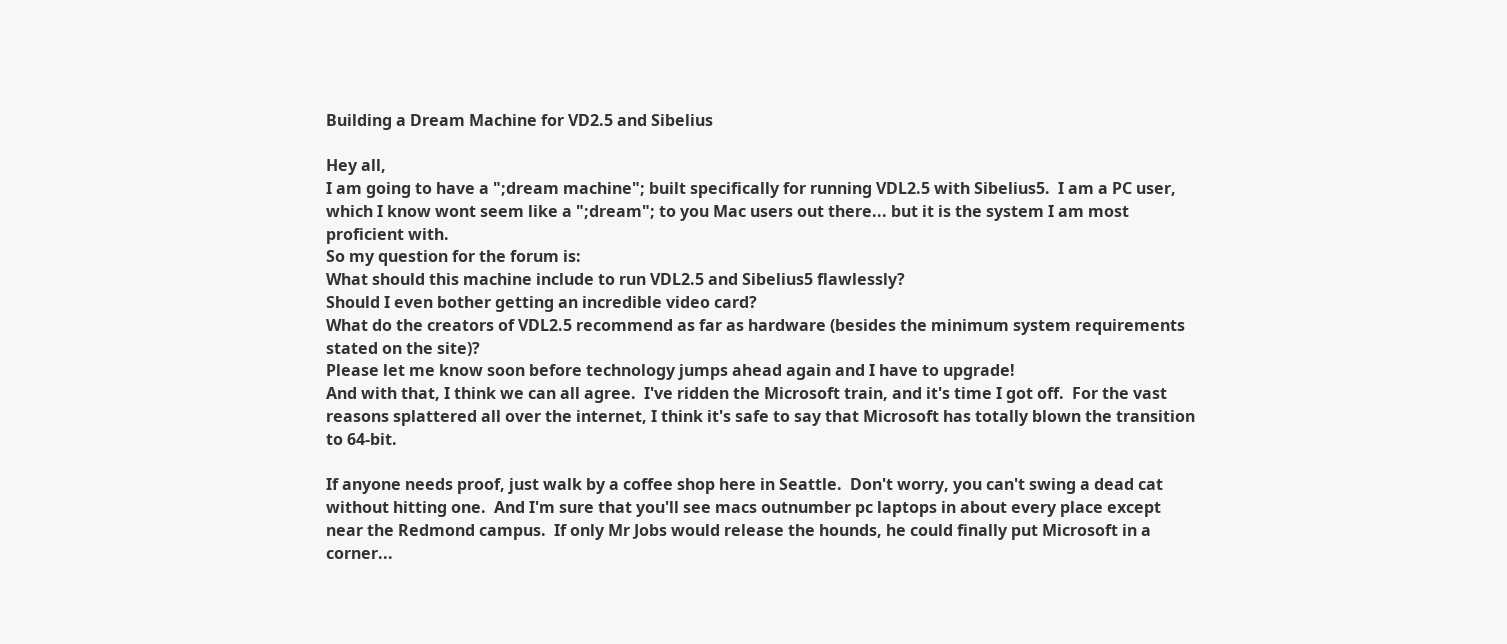Building a Dream Machine for VD2.5 and Sibelius

Hey all,
I am going to have a ";dream machine"; built specifically for running VDL2.5 with Sibelius5.  I am a PC user, which I know wont seem like a ";dream"; to you Mac users out there... but it is the system I am most proficient with.
So my question for the forum is:
What should this machine include to run VDL2.5 and Sibelius5 flawlessly?
Should I even bother getting an incredible video card?
What do the creators of VDL2.5 recommend as far as hardware (besides the minimum system requirements stated on the site)?
Please let me know soon before technology jumps ahead again and I have to upgrade!
And with that, I think we can all agree.  I've ridden the Microsoft train, and it's time I got off.  For the vast reasons splattered all over the internet, I think it's safe to say that Microsoft has totally blown the transition to 64-bit.

If anyone needs proof, just walk by a coffee shop here in Seattle.  Don't worry, you can't swing a dead cat without hitting one.  And I'm sure that you'll see macs outnumber pc laptops in about every place except near the Redmond campus.  If only Mr Jobs would release the hounds, he could finally put Microsoft in a corner...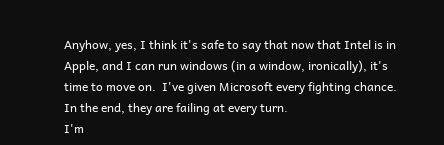Anyhow, yes, I think it's safe to say that now that Intel is in Apple, and I can run windows (in a window, ironically), it's time to move on.  I've given Microsoft every fighting chance.  In the end, they are failing at every turn.
I'm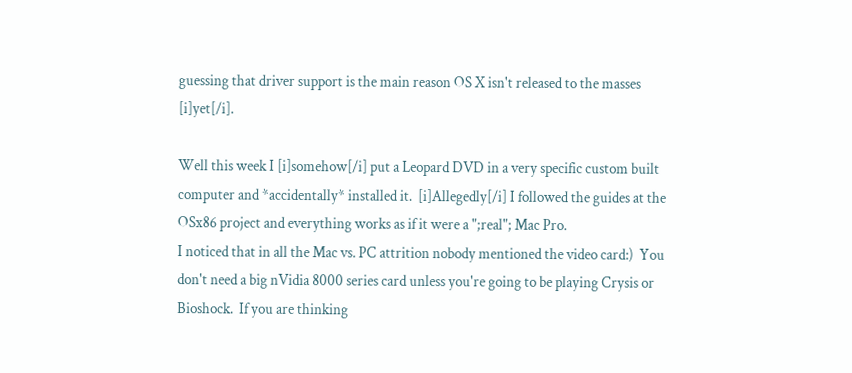guessing that driver support is the main reason OS X isn't released to the masses [i]yet[/i].

Well this week I [i]somehow[/i] put a Leopard DVD in a very specific custom built computer and *accidentally* installed it.  [i]Allegedly[/i] I followed the guides at the OSx86 project and everything works as if it were a ";real"; Mac Pro.
I noticed that in all the Mac vs. PC attrition nobody mentioned the video card:)  You don't need a big nVidia 8000 series card unless you're going to be playing Crysis or Bioshock.  If you are thinking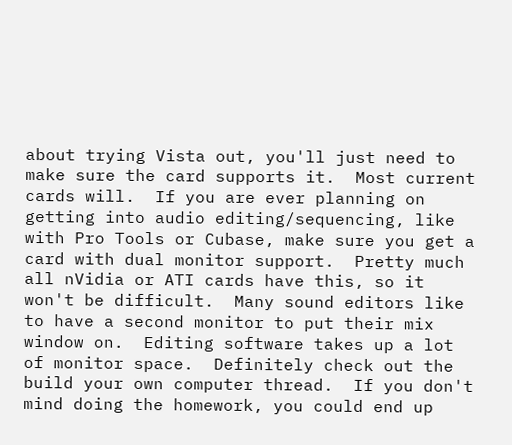about trying Vista out, you'll just need to make sure the card supports it.  Most current cards will.  If you are ever planning on getting into audio editing/sequencing, like with Pro Tools or Cubase, make sure you get a card with dual monitor support.  Pretty much all nVidia or ATI cards have this, so it won't be difficult.  Many sound editors like to have a second monitor to put their mix window on.  Editing software takes up a lot of monitor space.  Definitely check out the build your own computer thread.  If you don't mind doing the homework, you could end up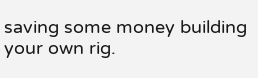saving some money building your own rig.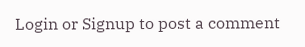Login or Signup to post a comment